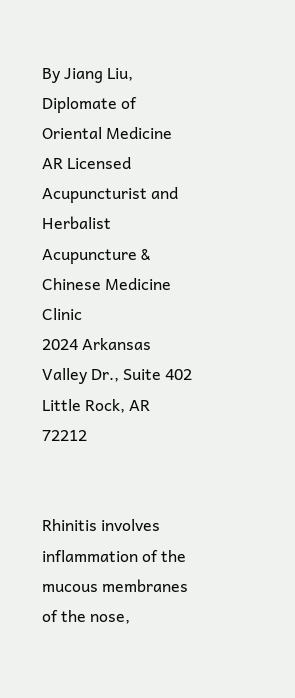By Jiang Liu, Diplomate of Oriental Medicine
AR Licensed Acupuncturist and Herbalist
Acupuncture & Chinese Medicine Clinic
2024 Arkansas Valley Dr., Suite 402
Little Rock, AR 72212


Rhinitis involves inflammation of the mucous membranes of the nose,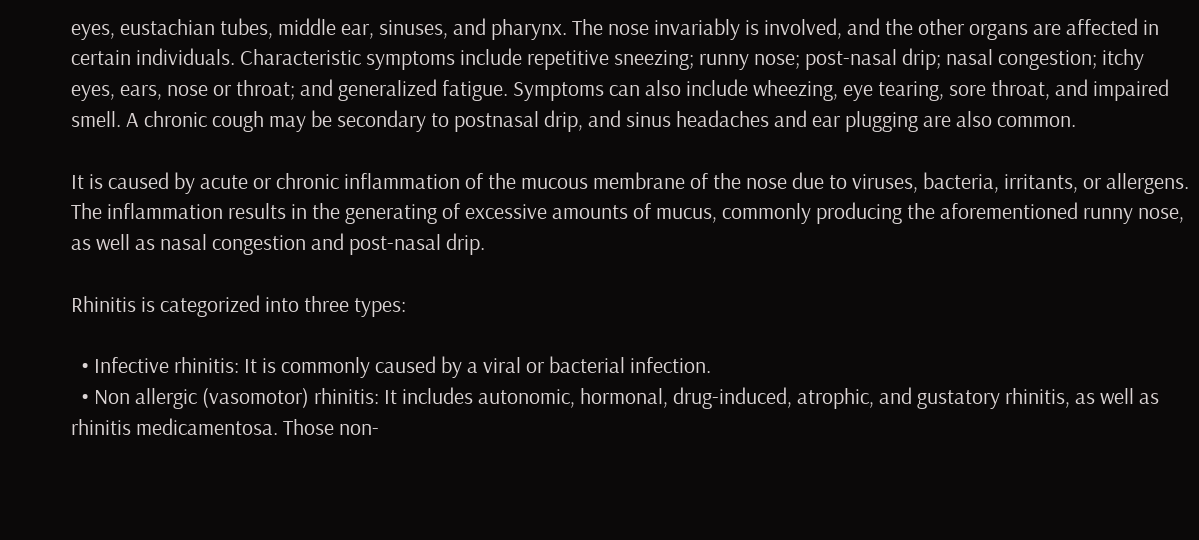eyes, eustachian tubes, middle ear, sinuses, and pharynx. The nose invariably is involved, and the other organs are affected in certain individuals. Characteristic symptoms include repetitive sneezing; runny nose; post-nasal drip; nasal congestion; itchy eyes, ears, nose or throat; and generalized fatigue. Symptoms can also include wheezing, eye tearing, sore throat, and impaired smell. A chronic cough may be secondary to postnasal drip, and sinus headaches and ear plugging are also common.

It is caused by acute or chronic inflammation of the mucous membrane of the nose due to viruses, bacteria, irritants, or allergens. The inflammation results in the generating of excessive amounts of mucus, commonly producing the aforementioned runny nose, as well as nasal congestion and post-nasal drip.

Rhinitis is categorized into three types:

  • Infective rhinitis: It is commonly caused by a viral or bacterial infection.
  • Non allergic (vasomotor) rhinitis: It includes autonomic, hormonal, drug-induced, atrophic, and gustatory rhinitis, as well as rhinitis medicamentosa. Those non-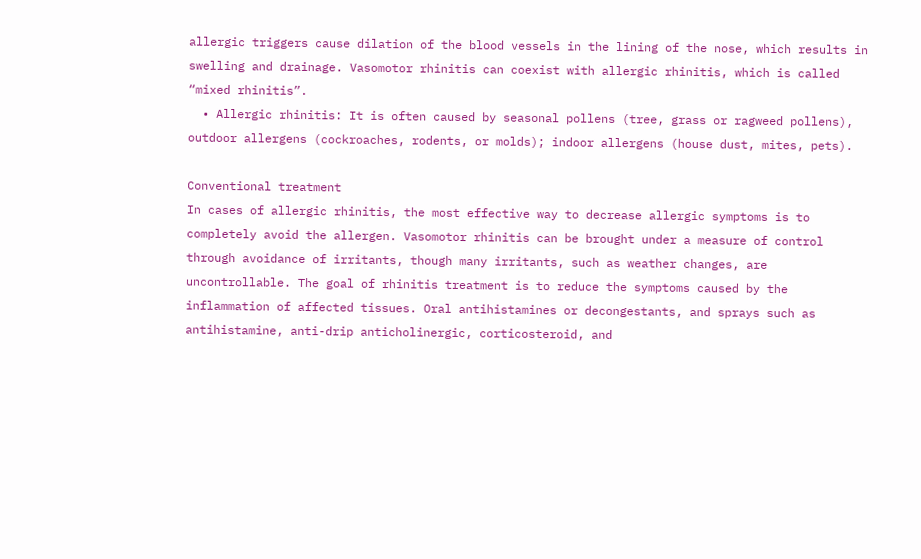allergic triggers cause dilation of the blood vessels in the lining of the nose, which results in swelling and drainage. Vasomotor rhinitis can coexist with allergic rhinitis, which is called “mixed rhinitis”.
  • Allergic rhinitis: It is often caused by seasonal pollens (tree, grass or ragweed pollens), outdoor allergens (cockroaches, rodents, or molds); indoor allergens (house dust, mites, pets).

Conventional treatment
In cases of allergic rhinitis, the most effective way to decrease allergic symptoms is to completely avoid the allergen. Vasomotor rhinitis can be brought under a measure of control through avoidance of irritants, though many irritants, such as weather changes, are uncontrollable. The goal of rhinitis treatment is to reduce the symptoms caused by the inflammation of affected tissues. Oral antihistamines or decongestants, and sprays such as antihistamine, anti-drip anticholinergic, corticosteroid, and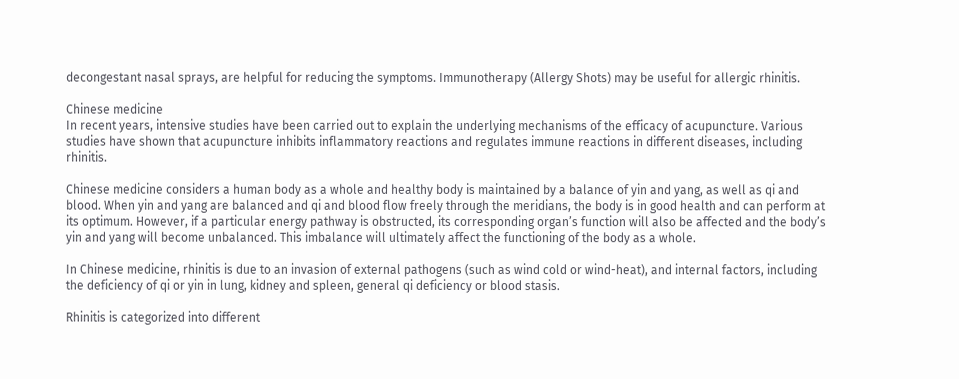decongestant nasal sprays, are helpful for reducing the symptoms. Immunotherapy (Allergy Shots) may be useful for allergic rhinitis.

Chinese medicine
In recent years, intensive studies have been carried out to explain the underlying mechanisms of the efficacy of acupuncture. Various studies have shown that acupuncture inhibits inflammatory reactions and regulates immune reactions in different diseases, including rhinitis.

Chinese medicine considers a human body as a whole and healthy body is maintained by a balance of yin and yang, as well as qi and blood. When yin and yang are balanced and qi and blood flow freely through the meridians, the body is in good health and can perform at its optimum. However, if a particular energy pathway is obstructed, its corresponding organ’s function will also be affected and the body’s yin and yang will become unbalanced. This imbalance will ultimately affect the functioning of the body as a whole.

In Chinese medicine, rhinitis is due to an invasion of external pathogens (such as wind cold or wind-heat), and internal factors, including the deficiency of qi or yin in lung, kidney and spleen, general qi deficiency or blood stasis.

Rhinitis is categorized into different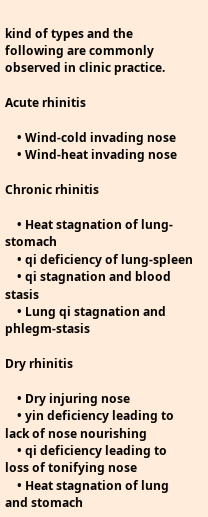kind of types and the following are commonly observed in clinic practice.

Acute rhinitis

    • Wind-cold invading nose
    • Wind-heat invading nose

Chronic rhinitis

    • Heat stagnation of lung-stomach
    • qi deficiency of lung-spleen
    • qi stagnation and blood stasis
    • Lung qi stagnation and phlegm-stasis

Dry rhinitis

    • Dry injuring nose
    • yin deficiency leading to lack of nose nourishing
    • qi deficiency leading to loss of tonifying nose
    • Heat stagnation of lung and stomach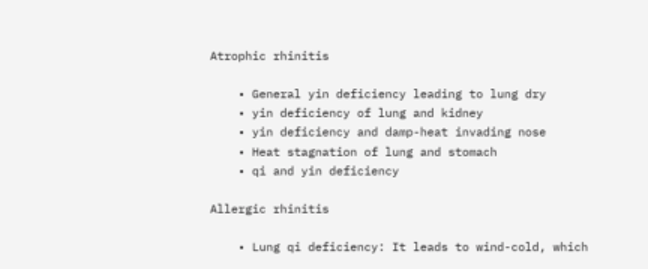Atrophic rhinitis

    • General yin deficiency leading to lung dry
    • yin deficiency of lung and kidney
    • yin deficiency and damp-heat invading nose
    • Heat stagnation of lung and stomach
    • qi and yin deficiency

Allergic rhinitis

    • Lung qi deficiency: It leads to wind-cold, which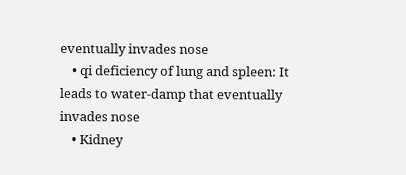eventually invades nose
    • qi deficiency of lung and spleen: It leads to water-damp that eventually invades nose
    • Kidney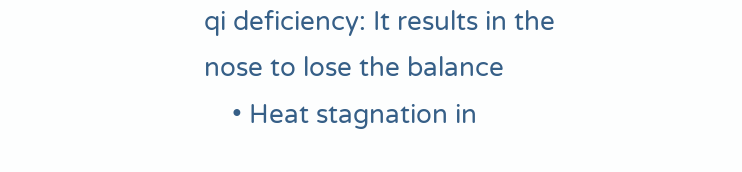qi deficiency: It results in the nose to lose the balance
    • Heat stagnation in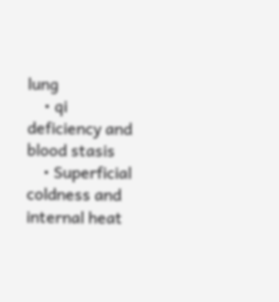lung
    • qi deficiency and blood stasis
    • Superficial coldness and internal heat